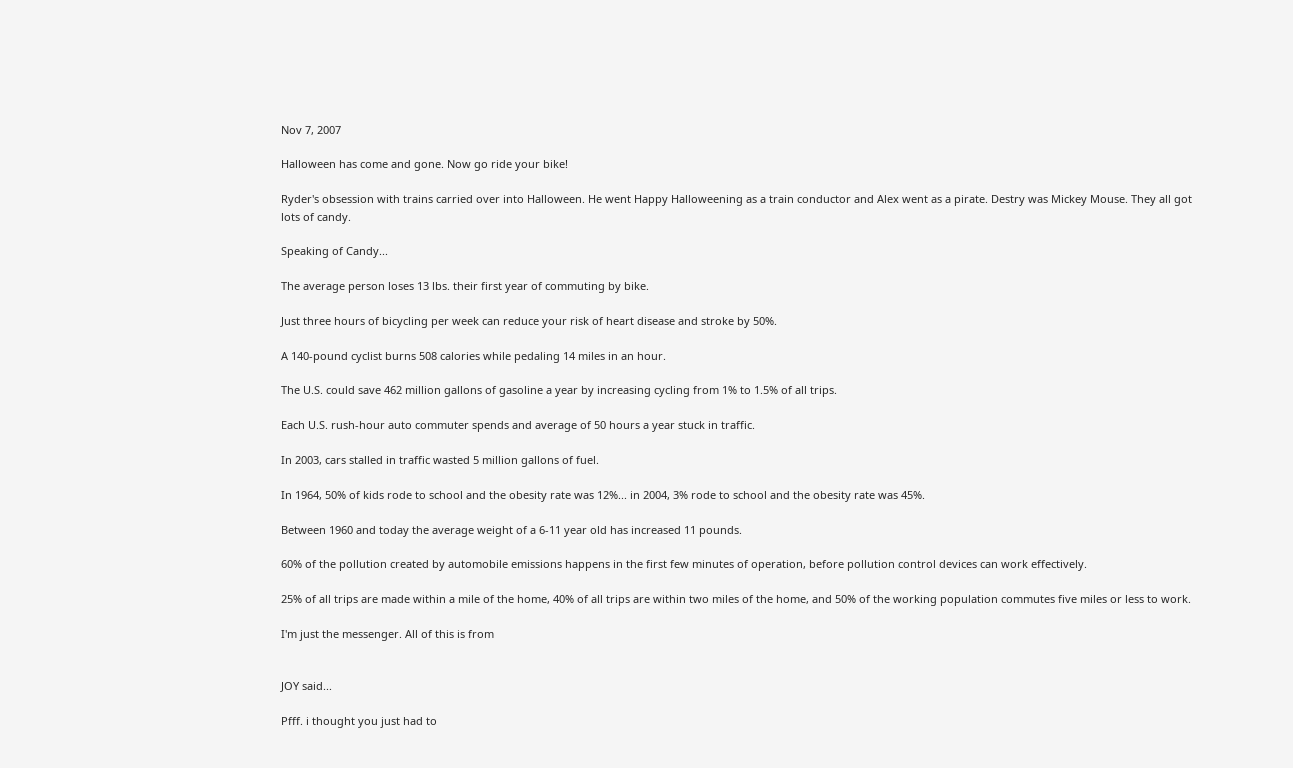Nov 7, 2007

Halloween has come and gone. Now go ride your bike!

Ryder's obsession with trains carried over into Halloween. He went Happy Halloweening as a train conductor and Alex went as a pirate. Destry was Mickey Mouse. They all got lots of candy.

Speaking of Candy...

The average person loses 13 lbs. their first year of commuting by bike.

Just three hours of bicycling per week can reduce your risk of heart disease and stroke by 50%.

A 140-pound cyclist burns 508 calories while pedaling 14 miles in an hour.

The U.S. could save 462 million gallons of gasoline a year by increasing cycling from 1% to 1.5% of all trips.

Each U.S. rush-hour auto commuter spends and average of 50 hours a year stuck in traffic.

In 2003, cars stalled in traffic wasted 5 million gallons of fuel.

In 1964, 50% of kids rode to school and the obesity rate was 12%... in 2004, 3% rode to school and the obesity rate was 45%.

Between 1960 and today the average weight of a 6-11 year old has increased 11 pounds.

60% of the pollution created by automobile emissions happens in the first few minutes of operation, before pollution control devices can work effectively.

25% of all trips are made within a mile of the home, 40% of all trips are within two miles of the home, and 50% of the working population commutes five miles or less to work.

I'm just the messenger. All of this is from


JOY said...

Pfff. i thought you just had to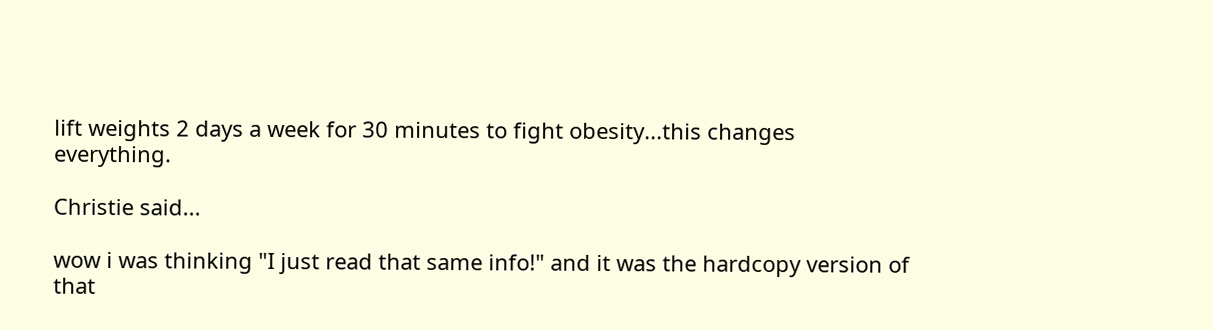lift weights 2 days a week for 30 minutes to fight obesity...this changes everything.

Christie said...

wow i was thinking "I just read that same info!" and it was the hardcopy version of that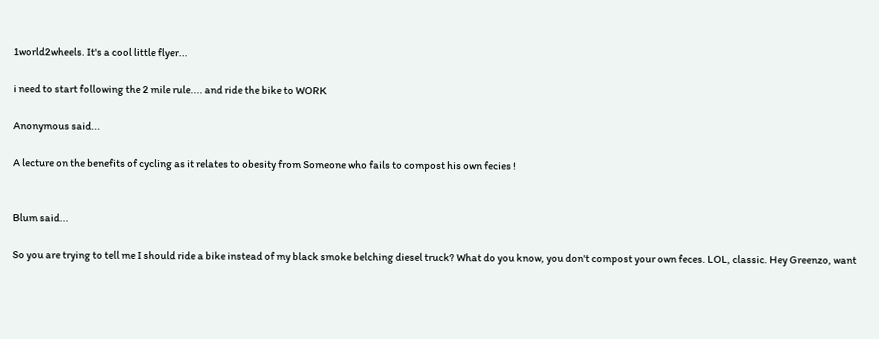1world2wheels. It's a cool little flyer...

i need to start following the 2 mile rule.... and ride the bike to WORK

Anonymous said...

A lecture on the benefits of cycling as it relates to obesity from Someone who fails to compost his own fecies !


Blum said...

So you are trying to tell me I should ride a bike instead of my black smoke belching diesel truck? What do you know, you don't compost your own feces. LOL, classic. Hey Greenzo, want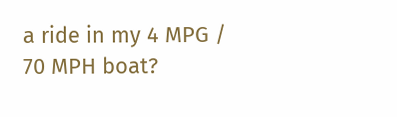a ride in my 4 MPG / 70 MPH boat?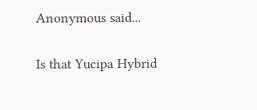Anonymous said...


Is that Yucipa Hybrid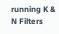running K & N Filters